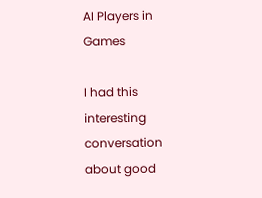AI Players in Games

I had this interesting conversation about good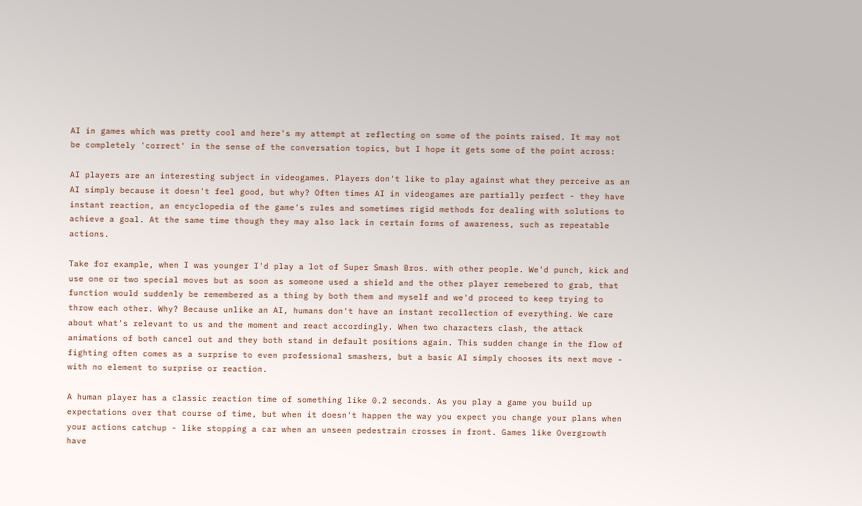AI in games which was pretty cool and here's my attempt at reflecting on some of the points raised. It may not be completely 'correct' in the sense of the conversation topics, but I hope it gets some of the point across:

AI players are an interesting subject in videogames. Players don't like to play against what they perceive as an AI simply because it doesn't feel good, but why? Often times AI in videogames are partially perfect - they have instant reaction, an encyclopedia of the game's rules and sometimes rigid methods for dealing with solutions to achieve a goal. At the same time though they may also lack in certain forms of awareness, such as repeatable actions.

Take for example, when I was younger I'd play a lot of Super Smash Bros. with other people. We'd punch, kick and use one or two special moves but as soon as someone used a shield and the other player remebered to grab, that function would suddenly be remembered as a thing by both them and myself and we'd proceed to keep trying to throw each other. Why? Because unlike an AI, humans don't have an instant recollection of everything. We care about what's relevant to us and the moment and react accordingly. When two characters clash, the attack animations of both cancel out and they both stand in default positions again. This sudden change in the flow of fighting often comes as a surprise to even professional smashers, but a basic AI simply chooses its next move - with no element to surprise or reaction.

A human player has a classic reaction time of something like 0.2 seconds. As you play a game you build up expectations over that course of time, but when it doesn't happen the way you expect you change your plans when your actions catchup - like stopping a car when an unseen pedestrain crosses in front. Games like Overgrowth have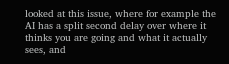looked at this issue, where for example the AI has a split second delay over where it thinks you are going and what it actually sees, and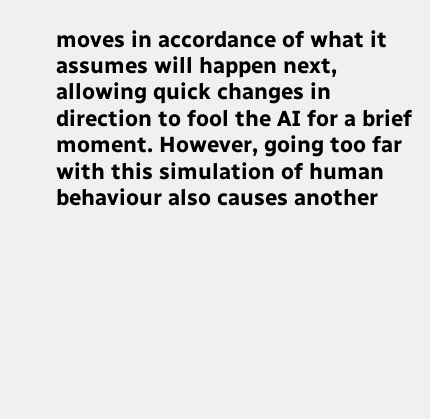moves in accordance of what it assumes will happen next, allowing quick changes in direction to fool the AI for a brief moment. However, going too far with this simulation of human behaviour also causes another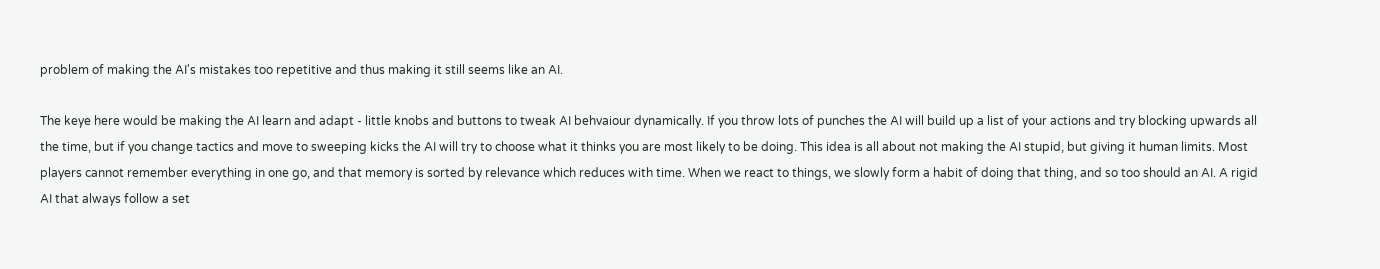problem of making the AI's mistakes too repetitive and thus making it still seems like an AI.

The keye here would be making the AI learn and adapt - little knobs and buttons to tweak AI behvaiour dynamically. If you throw lots of punches the AI will build up a list of your actions and try blocking upwards all the time, but if you change tactics and move to sweeping kicks the AI will try to choose what it thinks you are most likely to be doing. This idea is all about not making the AI stupid, but giving it human limits. Most players cannot remember everything in one go, and that memory is sorted by relevance which reduces with time. When we react to things, we slowly form a habit of doing that thing, and so too should an AI. A rigid AI that always follow a set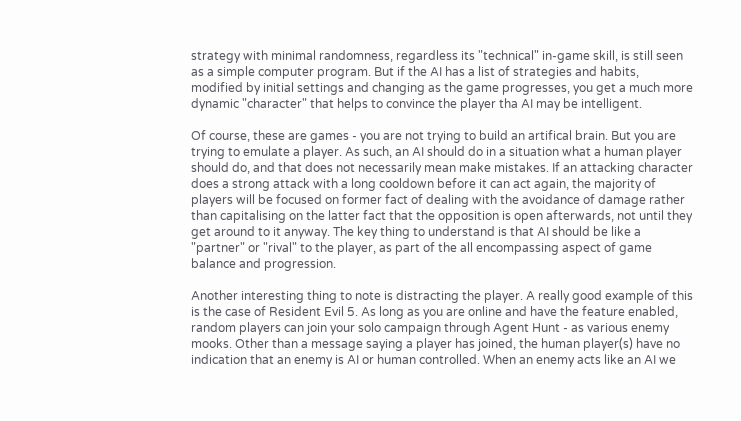strategy with minimal randomness, regardless its "technical" in-game skill, is still seen as a simple computer program. But if the AI has a list of strategies and habits, modified by initial settings and changing as the game progresses, you get a much more dynamic "character" that helps to convince the player tha AI may be intelligent.

Of course, these are games - you are not trying to build an artifical brain. But you are trying to emulate a player. As such, an AI should do in a situation what a human player should do, and that does not necessarily mean make mistakes. If an attacking character does a strong attack with a long cooldown before it can act again, the majority of players will be focused on former fact of dealing with the avoidance of damage rather than capitalising on the latter fact that the opposition is open afterwards, not until they get around to it anyway. The key thing to understand is that AI should be like a "partner" or "rival" to the player, as part of the all encompassing aspect of game balance and progression.

Another interesting thing to note is distracting the player. A really good example of this is the case of Resident Evil 5. As long as you are online and have the feature enabled, random players can join your solo campaign through Agent Hunt - as various enemy mooks. Other than a message saying a player has joined, the human player(s) have no indication that an enemy is AI or human controlled. When an enemy acts like an AI we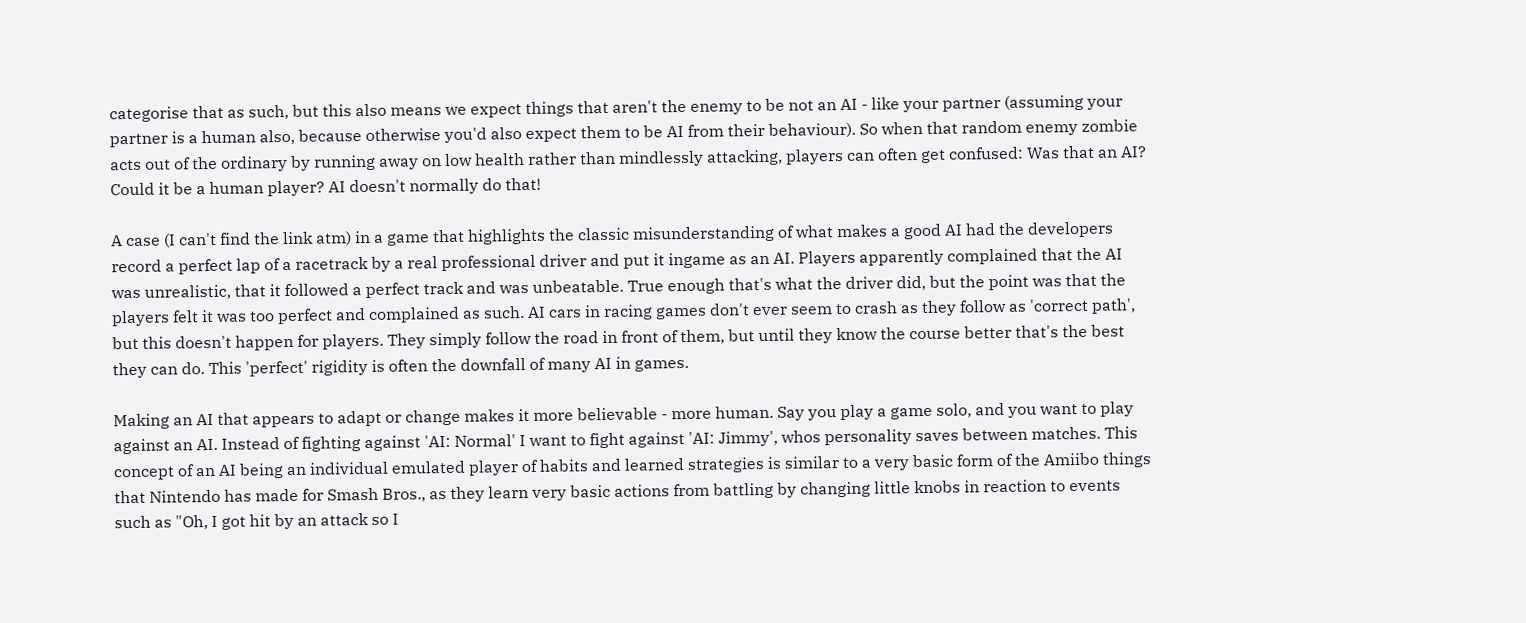categorise that as such, but this also means we expect things that aren't the enemy to be not an AI - like your partner (assuming your partner is a human also, because otherwise you'd also expect them to be AI from their behaviour). So when that random enemy zombie acts out of the ordinary by running away on low health rather than mindlessly attacking, players can often get confused: Was that an AI? Could it be a human player? AI doesn't normally do that!

A case (I can't find the link atm) in a game that highlights the classic misunderstanding of what makes a good AI had the developers record a perfect lap of a racetrack by a real professional driver and put it ingame as an AI. Players apparently complained that the AI was unrealistic, that it followed a perfect track and was unbeatable. True enough that's what the driver did, but the point was that the players felt it was too perfect and complained as such. AI cars in racing games don't ever seem to crash as they follow as 'correct path', but this doesn't happen for players. They simply follow the road in front of them, but until they know the course better that's the best they can do. This 'perfect' rigidity is often the downfall of many AI in games.

Making an AI that appears to adapt or change makes it more believable - more human. Say you play a game solo, and you want to play against an AI. Instead of fighting against 'AI: Normal' I want to fight against 'AI: Jimmy', whos personality saves between matches. This concept of an AI being an individual emulated player of habits and learned strategies is similar to a very basic form of the Amiibo things that Nintendo has made for Smash Bros., as they learn very basic actions from battling by changing little knobs in reaction to events such as "Oh, I got hit by an attack so I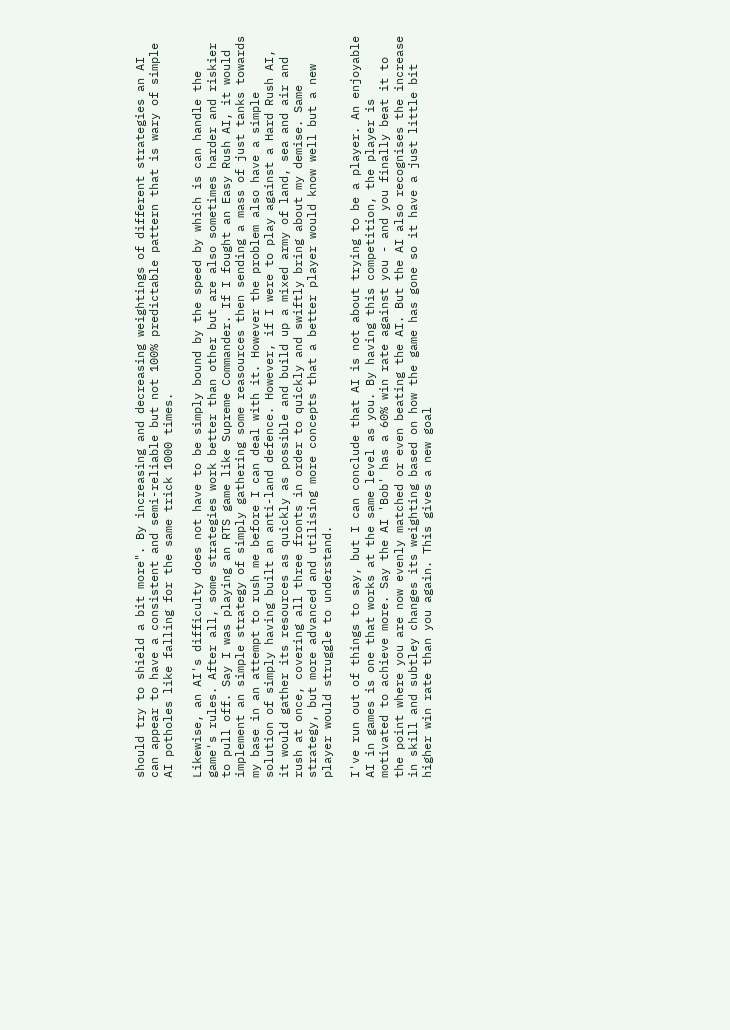should try to shield a bit more". By increasing and decreasing weightings of different strategies an AI can appear to have a consistent and semi-reliable but not 100% predictable pattern that is wary of simple AI potholes like falling for the same trick 1000 times.

Likewise, an AI's difficulty does not have to be simply bound by the speed by which is can handle the game's rules. After all, some strategies work better than other but are also sometimes harder and riskier to pull off. Say I was playing an RTS game like Supreme Commander. If I fought an Easy Rush AI, it would implement an simple strategy of simply gathering some reasources then sending a mass of just tanks towards my base in an attempt to rush me before I can deal with it. However the problem also have a simple solution of simply having built an anti-land defence. However, if I were to play against a Hard Rush AI, it would gather its resources as quickly as possible and build up a mixed army of land, sea and air and rush at once, covering all three fronts in order to quickly and swiftly bring about my demise. Same strategy, but more advanced and utilising more concepts that a better player would know well but a new player would struggle to understand.

I've run out of things to say, but I can conclude that AI is not about trying to be a player. An enjoyable AI in games is one that works at the same level as you. By having this competition, the player is motivated to achieve more. Say the AI 'Bob' has a 60% win rate against you - and you finally beat it to the point where you are now evenly matched or even beating the AI. But the AI also recognises the increase in skill and subtley changes its weighting based on how the game has gone so it have a just little bit higher win rate than you again. This gives a new goal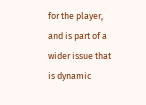for the player, and is part of a wider issue that is dynamic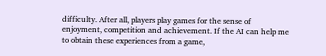difficulty. After all, players play games for the sense of enjoyment, competition and achievement. If the AI can help me to obtain these experiences from a game,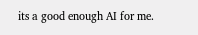its a good enough AI for me.